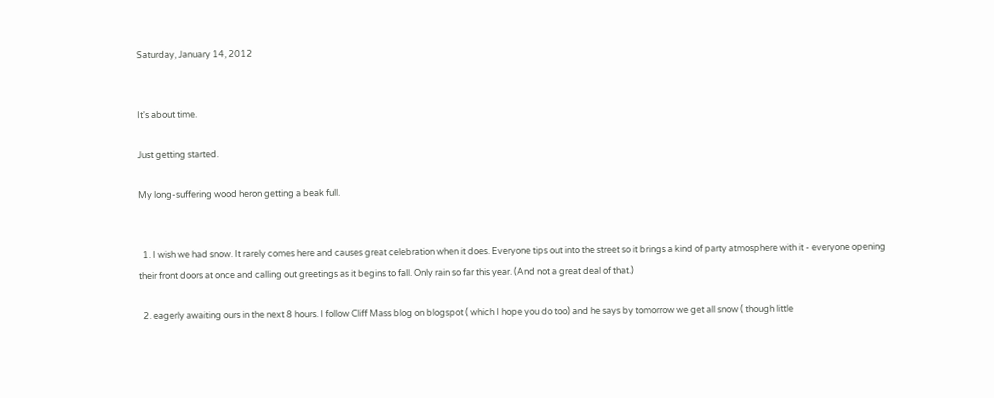Saturday, January 14, 2012


It's about time.

Just getting started.

My long-suffering wood heron getting a beak full.


  1. I wish we had snow. It rarely comes here and causes great celebration when it does. Everyone tips out into the street so it brings a kind of party atmosphere with it - everyone opening their front doors at once and calling out greetings as it begins to fall. Only rain so far this year. (And not a great deal of that.)

  2. eagerly awaiting ours in the next 8 hours. I follow Cliff Mass blog on blogspot ( which I hope you do too) and he says by tomorrow we get all snow ( though little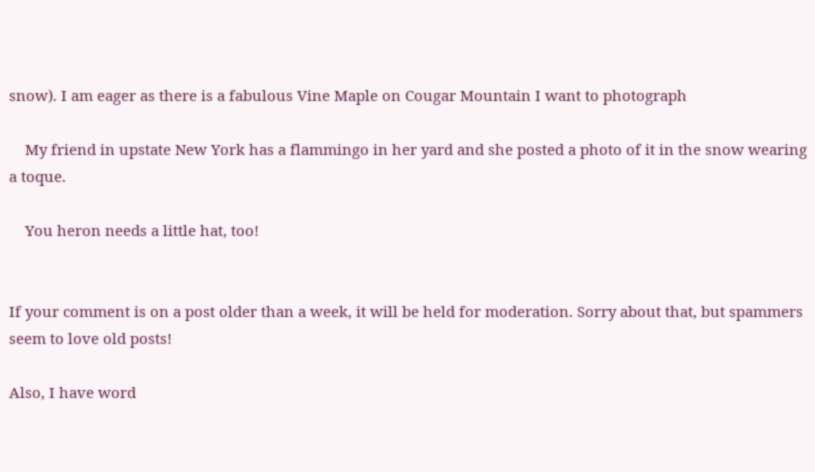snow). I am eager as there is a fabulous Vine Maple on Cougar Mountain I want to photograph

    My friend in upstate New York has a flammingo in her yard and she posted a photo of it in the snow wearing a toque.

    You heron needs a little hat, too!


If your comment is on a post older than a week, it will be held for moderation. Sorry about that, but spammers seem to love old posts!

Also, I have word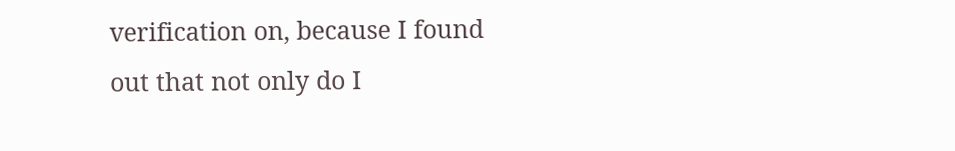verification on, because I found out that not only do I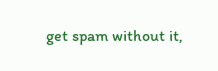get spam without it,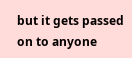but it gets passed on to anyone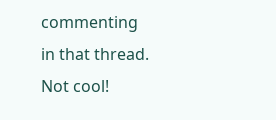commenting in that thread. Not cool!